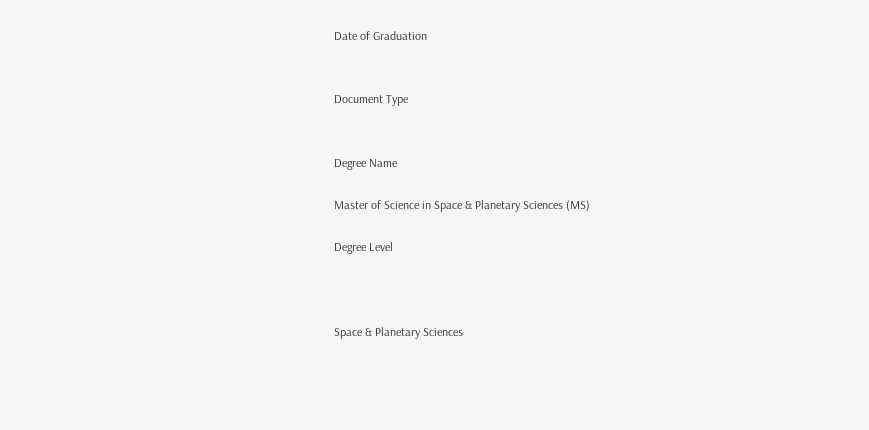Date of Graduation


Document Type


Degree Name

Master of Science in Space & Planetary Sciences (MS)

Degree Level



Space & Planetary Sciences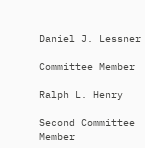Daniel J. Lessner

Committee Member

Ralph L. Henry

Second Committee Member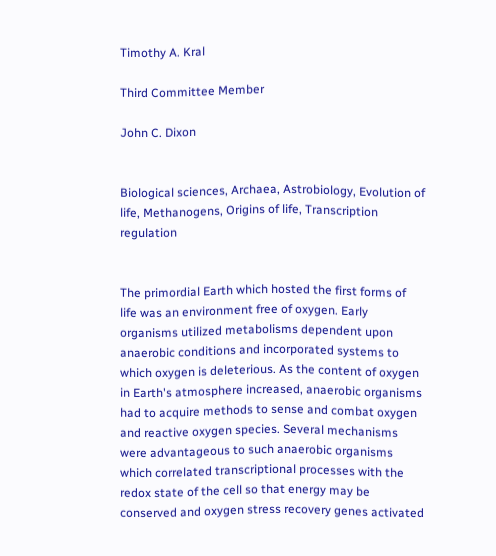Timothy A. Kral

Third Committee Member

John C. Dixon


Biological sciences, Archaea, Astrobiology, Evolution of life, Methanogens, Origins of life, Transcription regulation


The primordial Earth which hosted the first forms of life was an environment free of oxygen. Early organisms utilized metabolisms dependent upon anaerobic conditions and incorporated systems to which oxygen is deleterious. As the content of oxygen in Earth's atmosphere increased, anaerobic organisms had to acquire methods to sense and combat oxygen and reactive oxygen species. Several mechanisms were advantageous to such anaerobic organisms which correlated transcriptional processes with the redox state of the cell so that energy may be conserved and oxygen stress recovery genes activated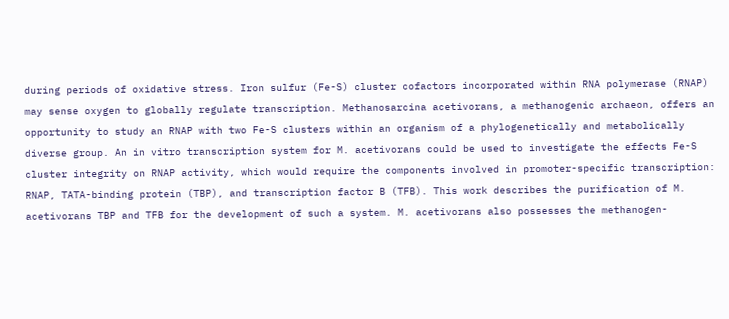during periods of oxidative stress. Iron sulfur (Fe-S) cluster cofactors incorporated within RNA polymerase (RNAP) may sense oxygen to globally regulate transcription. Methanosarcina acetivorans, a methanogenic archaeon, offers an opportunity to study an RNAP with two Fe-S clusters within an organism of a phylogenetically and metabolically diverse group. An in vitro transcription system for M. acetivorans could be used to investigate the effects Fe-S cluster integrity on RNAP activity, which would require the components involved in promoter-specific transcription: RNAP, TATA-binding protein (TBP), and transcription factor B (TFB). This work describes the purification of M. acetivorans TBP and TFB for the development of such a system. M. acetivorans also possesses the methanogen-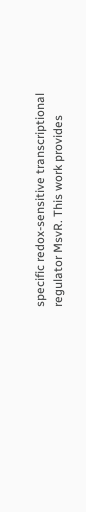specific redox-sensitive transcriptional regulator MsvR. This work provides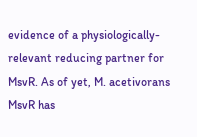evidence of a physiologically-relevant reducing partner for MsvR. As of yet, M. acetivorans MsvR has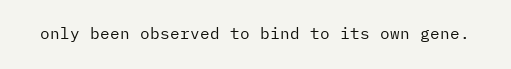only been observed to bind to its own gene.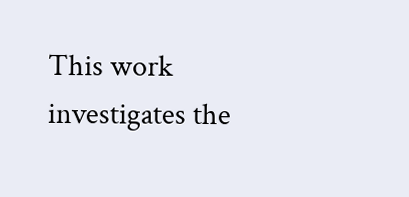This work investigates the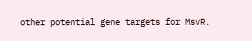other potential gene targets for MsvR.